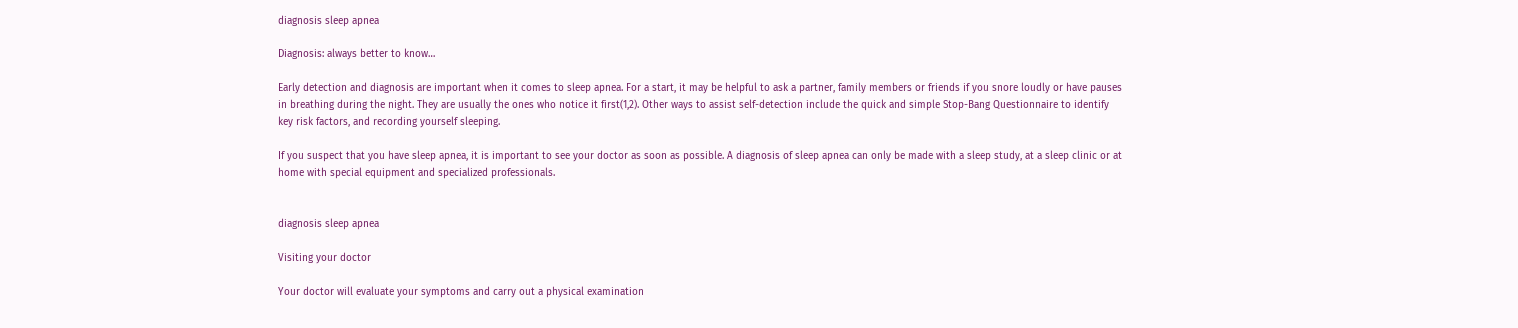diagnosis sleep apnea

Diagnosis: always better to know…

Early detection and diagnosis are important when it comes to sleep apnea. For a start, it may be helpful to ask a partner, family members or friends if you snore loudly or have pauses in breathing during the night. They are usually the ones who notice it first(1,2). Other ways to assist self-detection include the quick and simple Stop-Bang Questionnaire to identify key risk factors, and recording yourself sleeping.

If you suspect that you have sleep apnea, it is important to see your doctor as soon as possible. A diagnosis of sleep apnea can only be made with a sleep study, at a sleep clinic or at home with special equipment and specialized professionals.


diagnosis sleep apnea

Visiting your doctor

Your doctor will evaluate your symptoms and carry out a physical examination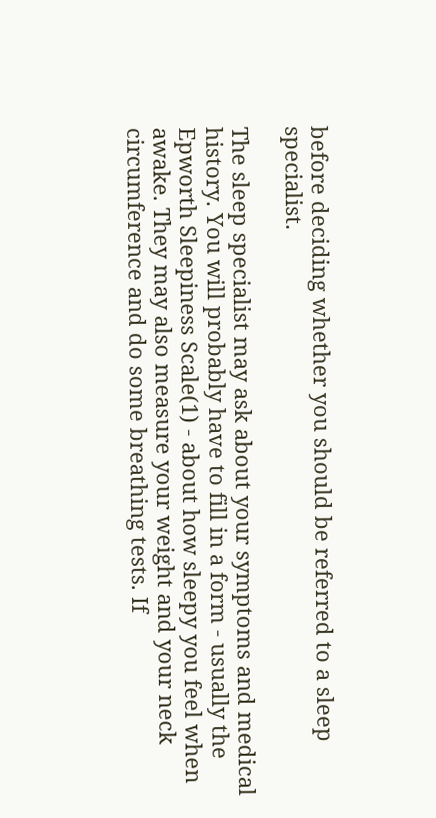before deciding whether you should be referred to a sleep specialist.

The sleep specialist may ask about your symptoms and medical history. You will probably have to fill in a form - usually the Epworth Sleepiness Scale(1) - about how sleepy you feel when awake. They may also measure your weight and your neck circumference and do some breathing tests. If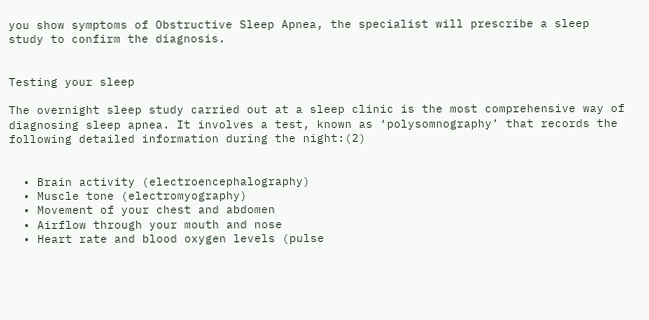you show symptoms of Obstructive Sleep Apnea, the specialist will prescribe a sleep study to confirm the diagnosis.


Testing your sleep

The overnight sleep study carried out at a sleep clinic is the most comprehensive way of diagnosing sleep apnea. It involves a test, known as ‘polysomnography’ that records the following detailed information during the night:(2)


  • Brain activity (electroencephalography)
  • Muscle tone (electromyography)
  • Movement of your chest and abdomen
  • Airflow through your mouth and nose
  • Heart rate and blood oxygen levels (pulse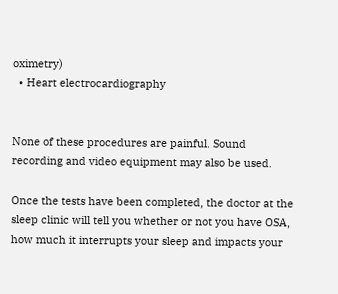oximetry)
  • Heart electrocardiography


None of these procedures are painful. Sound recording and video equipment may also be used.

Once the tests have been completed, the doctor at the sleep clinic will tell you whether or not you have OSA, how much it interrupts your sleep and impacts your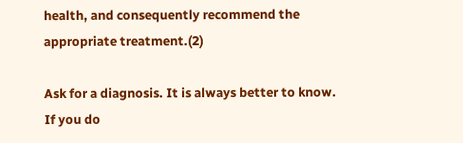health, and consequently recommend the appropriate treatment.(2)

Ask for a diagnosis. It is always better to know. If you do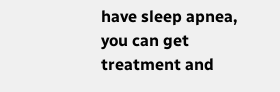have sleep apnea, you can get treatment and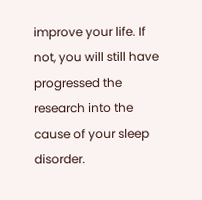improve your life. If not, you will still have progressed the research into the cause of your sleep disorder.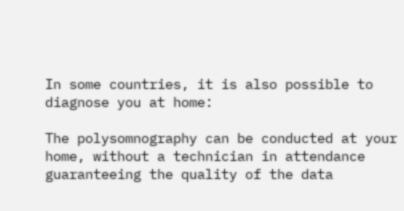In some countries, it is also possible to diagnose you at home:

The polysomnography can be conducted at your home, without a technician in attendance guaranteeing the quality of the data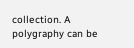collection. A polygraphy can be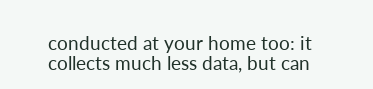conducted at your home too: it collects much less data, but can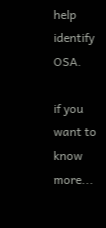help identify OSA.

if you want to know more...